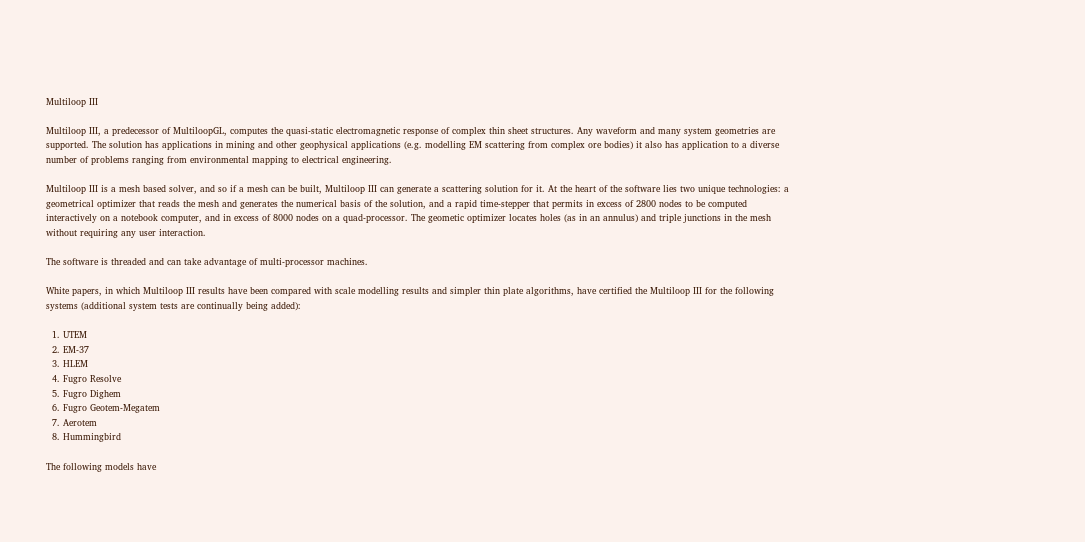Multiloop III

Multiloop III, a predecessor of MultiloopGL, computes the quasi-static electromagnetic response of complex thin sheet structures. Any waveform and many system geometries are supported. The solution has applications in mining and other geophysical applications (e.g. modelling EM scattering from complex ore bodies) it also has application to a diverse number of problems ranging from environmental mapping to electrical engineering.

Multiloop III is a mesh based solver, and so if a mesh can be built, Multiloop III can generate a scattering solution for it. At the heart of the software lies two unique technologies: a geometrical optimizer that reads the mesh and generates the numerical basis of the solution, and a rapid time-stepper that permits in excess of 2800 nodes to be computed interactively on a notebook computer, and in excess of 8000 nodes on a quad-processor. The geometic optimizer locates holes (as in an annulus) and triple junctions in the mesh without requiring any user interaction.

The software is threaded and can take advantage of multi-processor machines.

White papers, in which Multiloop III results have been compared with scale modelling results and simpler thin plate algorithms, have certified the Multiloop III for the following systems (additional system tests are continually being added):

  1. UTEM
  2. EM-37
  3. HLEM
  4. Fugro Resolve
  5. Fugro Dighem
  6. Fugro Geotem-Megatem
  7. Aerotem
  8. Hummingbird

The following models have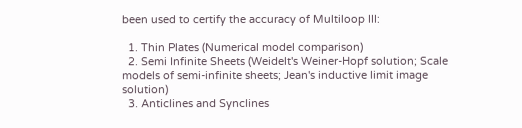been used to certify the accuracy of Multiloop III:

  1. Thin Plates (Numerical model comparison)
  2. Semi Infinite Sheets (Weidelt's Weiner-Hopf solution; Scale models of semi-infinite sheets; Jean's inductive limit image solution)
  3. Anticlines and Synclines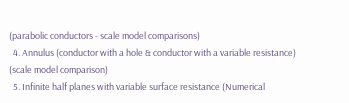(parabolic conductors - scale model comparisons)
  4. Annulus (conductor with a hole & conductor with a variable resistance) (scale model comparison)
  5. Infinite half planes with variable surface resistance (Numerical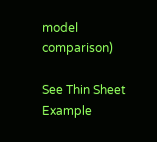model comparison)

See Thin Sheet Example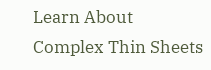Learn About Complex Thin Sheets